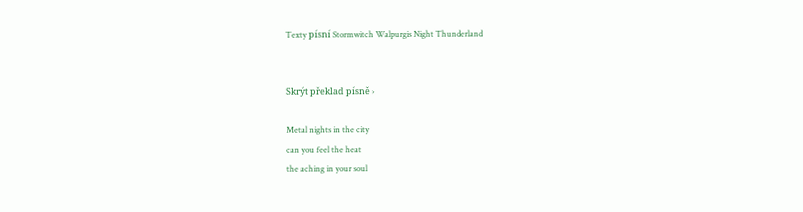Texty písní Stormwitch Walpurgis Night Thunderland


Skrýt překlad písně ›

Metal nights in the city
can you feel the heat
the aching in your soul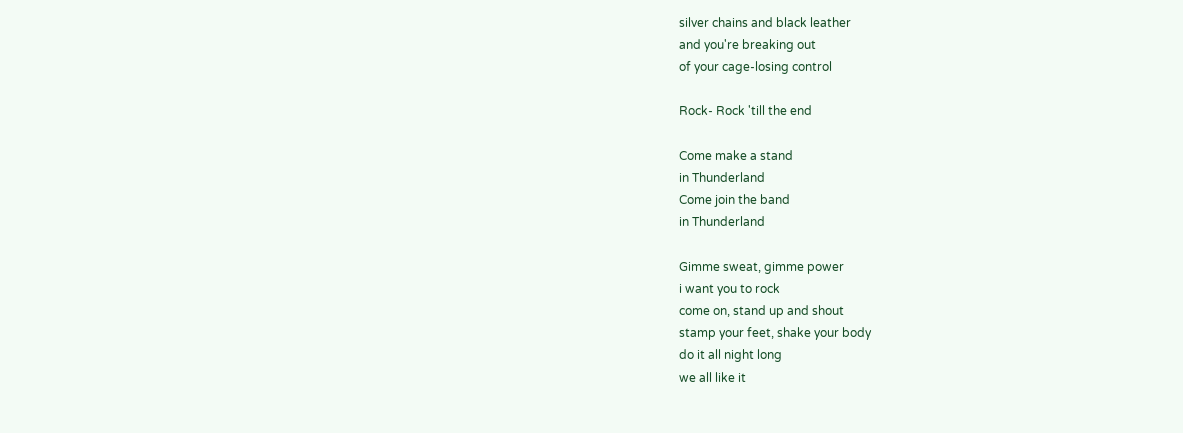silver chains and black leather
and you're breaking out
of your cage-losing control

Rock- Rock 'till the end

Come make a stand
in Thunderland
Come join the band
in Thunderland

Gimme sweat, gimme power
i want you to rock
come on, stand up and shout
stamp your feet, shake your body
do it all night long
we all like it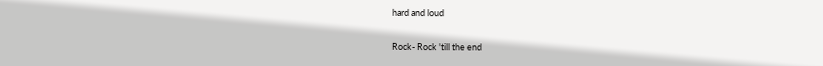hard and loud

Rock- Rock 'till the end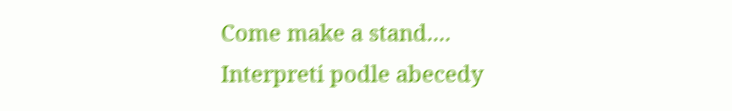Come make a stand....
Interpreti podle abecedy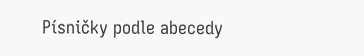Písničky podle abecedy